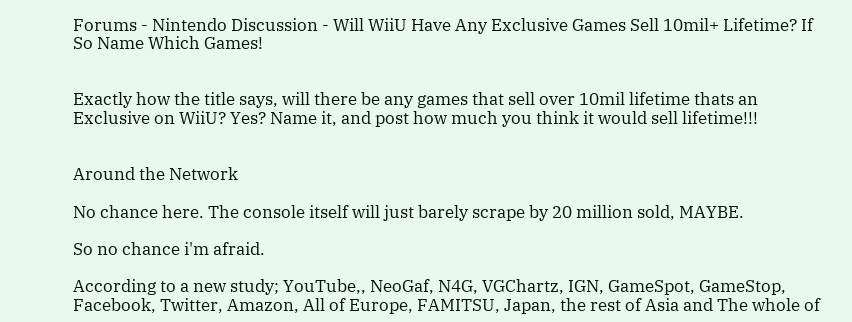Forums - Nintendo Discussion - Will WiiU Have Any Exclusive Games Sell 10mil+ Lifetime? If So Name Which Games!


Exactly how the title says, will there be any games that sell over 10mil lifetime thats an Exclusive on WiiU? Yes? Name it, and post how much you think it would sell lifetime!!!


Around the Network

No chance here. The console itself will just barely scrape by 20 million sold, MAYBE.

So no chance i'm afraid.

According to a new study; YouTube,, NeoGaf, N4G, VGChartz, IGN, GameSpot, GameStop, Facebook, Twitter, Amazon, All of Europe, FAMITSU, Japan, the rest of Asia and The whole of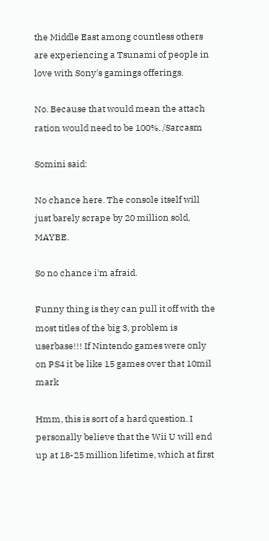the Middle East among countless others are experiencing a Tsunami of people in love with Sony's gamings offerings.

No. Because that would mean the attach ration would need to be 100%. /Sarcasm

Somini said:

No chance here. The console itself will just barely scrape by 20 million sold, MAYBE.

So no chance i'm afraid.

Funny thing is they can pull it off with the most titles of the big 3, problem is userbase!!! If Nintendo games were only on PS4 it be like 15 games over that 10mil mark

Hmm, this is sort of a hard question. I personally believe that the Wii U will end up at 18-25 million lifetime, which at first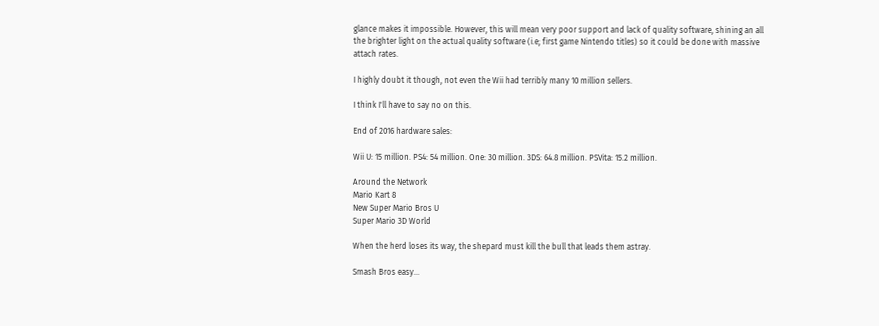glance makes it impossible. However, this will mean very poor support and lack of quality software, shining an all the brighter light on the actual quality software (i.e; first game Nintendo titles) so it could be done with massive attach rates.

I highly doubt it though, not even the Wii had terribly many 10 million sellers.

I think I'll have to say no on this.

End of 2016 hardware sales:

Wii U: 15 million. PS4: 54 million. One: 30 million. 3DS: 64.8 million. PSVita: 15.2 million.

Around the Network
Mario Kart 8
New Super Mario Bros U
Super Mario 3D World

When the herd loses its way, the shepard must kill the bull that leads them astray.

Smash Bros easy...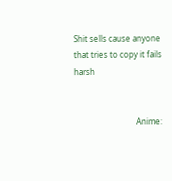Shit sells cause anyone that tries to copy it fails harsh


                               Anime: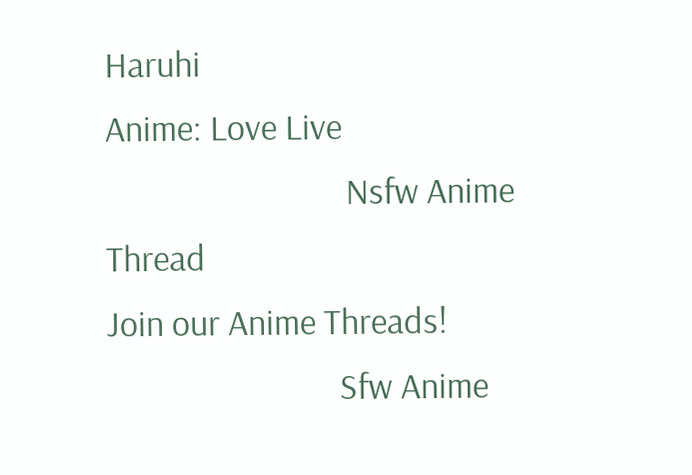Haruhi                                                                                      Anime: Love Live
                              Nsfw Anime Thread                                                                             Join our Anime Threads!
                             Sfw Anime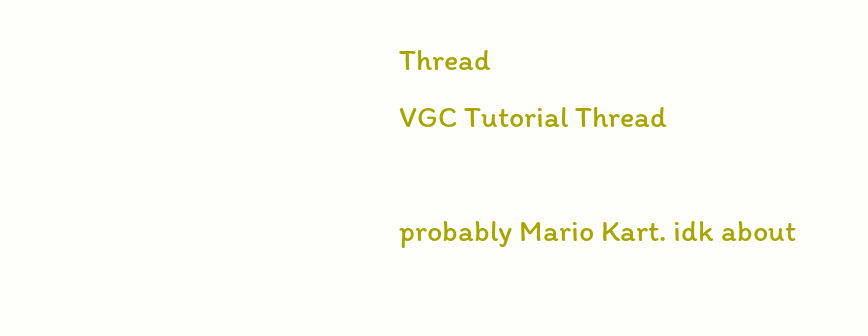Thread                                                                                VGC Tutorial Thread

probably Mario Kart. idk about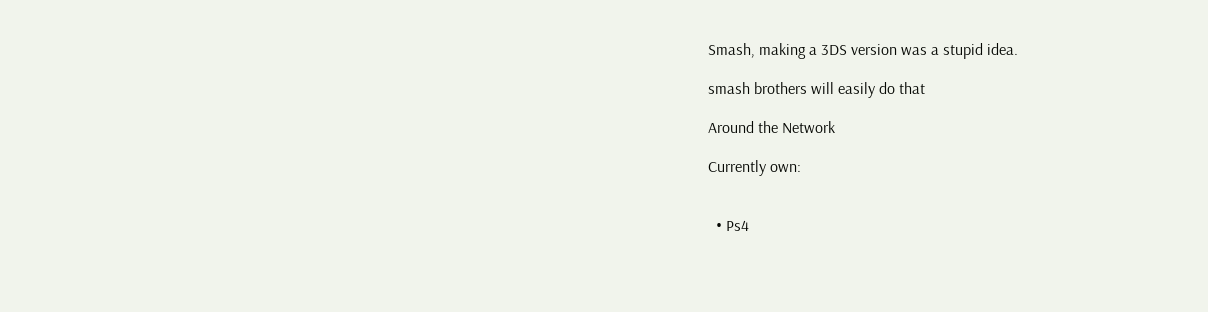Smash, making a 3DS version was a stupid idea.

smash brothers will easily do that

Around the Network

Currently own:


  • Ps4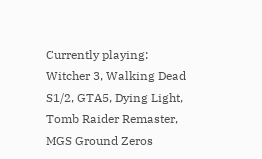Currently playing: Witcher 3, Walking Dead S1/2, GTA5, Dying Light, Tomb Raider Remaster, MGS Ground Zeros